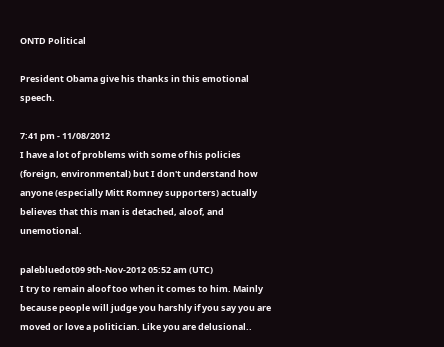ONTD Political

President Obama give his thanks in this emotional speech.

7:41 pm - 11/08/2012
I have a lot of problems with some of his policies (foreign, environmental) but I don't understand how anyone (especially Mitt Romney supporters) actually believes that this man is detached, aloof, and unemotional.

palebluedot09 9th-Nov-2012 05:52 am (UTC)
I try to remain aloof too when it comes to him. Mainly because people will judge you harshly if you say you are moved or love a politician. Like you are delusional..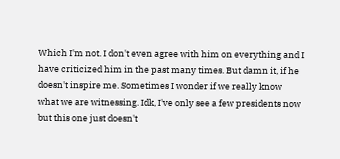Which I'm not. I don't even agree with him on everything and I have criticized him in the past many times. But damn it, if he doesn't inspire me. Sometimes I wonder if we really know what we are witnessing. Idk, I've only see a few presidents now but this one just doesn't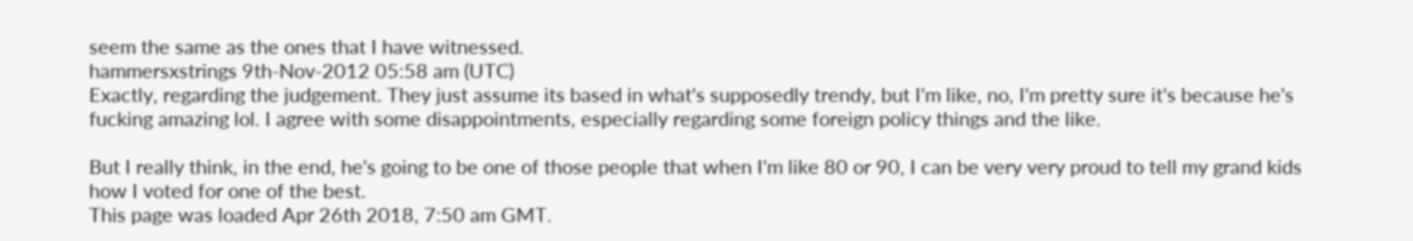seem the same as the ones that I have witnessed.
hammersxstrings 9th-Nov-2012 05:58 am (UTC)
Exactly, regarding the judgement. They just assume its based in what's supposedly trendy, but I'm like, no, I'm pretty sure it's because he's fucking amazing lol. I agree with some disappointments, especially regarding some foreign policy things and the like.

But I really think, in the end, he's going to be one of those people that when I'm like 80 or 90, I can be very very proud to tell my grand kids how I voted for one of the best.
This page was loaded Apr 26th 2018, 7:50 am GMT.